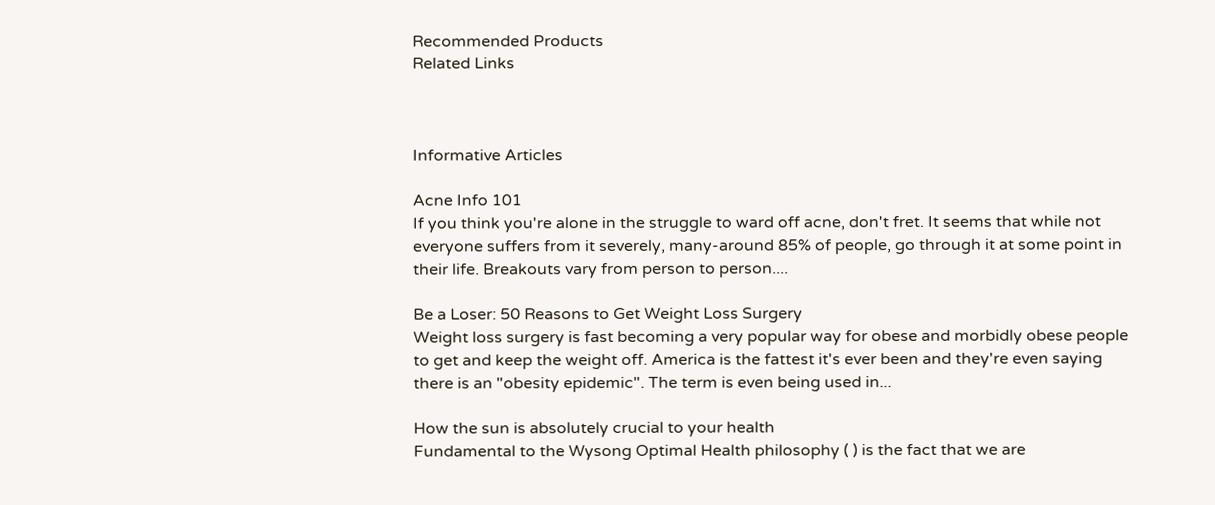Recommended Products
Related Links



Informative Articles

Acne Info 101
If you think you're alone in the struggle to ward off acne, don't fret. It seems that while not everyone suffers from it severely, many-around 85% of people, go through it at some point in their life. Breakouts vary from person to person....

Be a Loser: 50 Reasons to Get Weight Loss Surgery
Weight loss surgery is fast becoming a very popular way for obese and morbidly obese people to get and keep the weight off. America is the fattest it's ever been and they're even saying there is an "obesity epidemic". The term is even being used in...

How the sun is absolutely crucial to your health
Fundamental to the Wysong Optimal Health philosophy ( ) is the fact that we are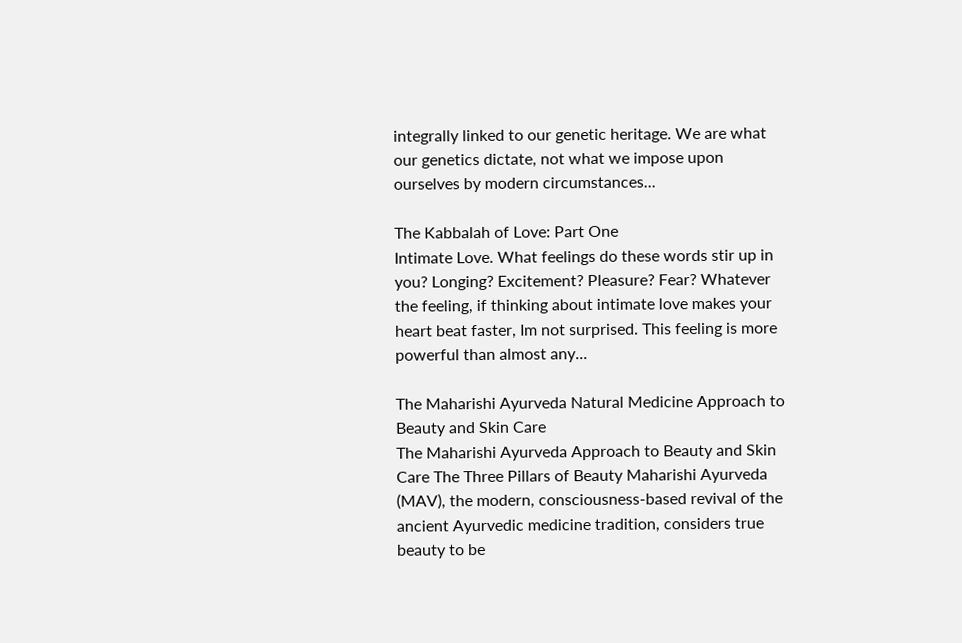integrally linked to our genetic heritage. We are what our genetics dictate, not what we impose upon ourselves by modern circumstances...

The Kabbalah of Love: Part One
Intimate Love. What feelings do these words stir up in you? Longing? Excitement? Pleasure? Fear? Whatever the feeling, if thinking about intimate love makes your heart beat faster, Im not surprised. This feeling is more powerful than almost any...

The Maharishi Ayurveda Natural Medicine Approach to Beauty and Skin Care
The Maharishi Ayurveda Approach to Beauty and Skin Care The Three Pillars of Beauty Maharishi Ayurveda (MAV), the modern, consciousness-based revival of the ancient Ayurvedic medicine tradition, considers true beauty to be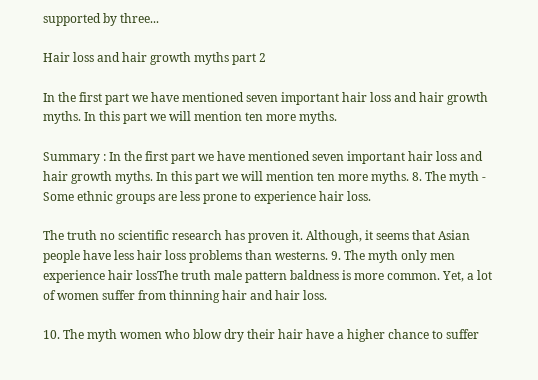supported by three...

Hair loss and hair growth myths part 2

In the first part we have mentioned seven important hair loss and hair growth myths. In this part we will mention ten more myths.

Summary : In the first part we have mentioned seven important hair loss and hair growth myths. In this part we will mention ten more myths. 8. The myth - Some ethnic groups are less prone to experience hair loss.

The truth no scientific research has proven it. Although, it seems that Asian people have less hair loss problems than westerns. 9. The myth only men experience hair lossThe truth male pattern baldness is more common. Yet, a lot of women suffer from thinning hair and hair loss.

10. The myth women who blow dry their hair have a higher chance to suffer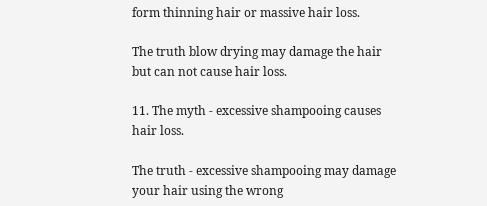form thinning hair or massive hair loss.

The truth blow drying may damage the hair but can not cause hair loss.

11. The myth - excessive shampooing causes hair loss.

The truth - excessive shampooing may damage your hair using the wrong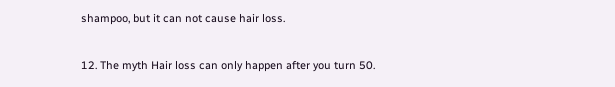shampoo, but it can not cause hair loss.

12. The myth Hair loss can only happen after you turn 50.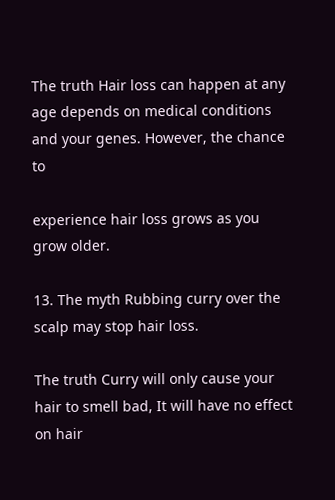The truth Hair loss can happen at any age depends on medical conditions and your genes. However, the chance to

experience hair loss grows as you grow older.

13. The myth Rubbing curry over the scalp may stop hair loss.

The truth Curry will only cause your hair to smell bad, It will have no effect on hair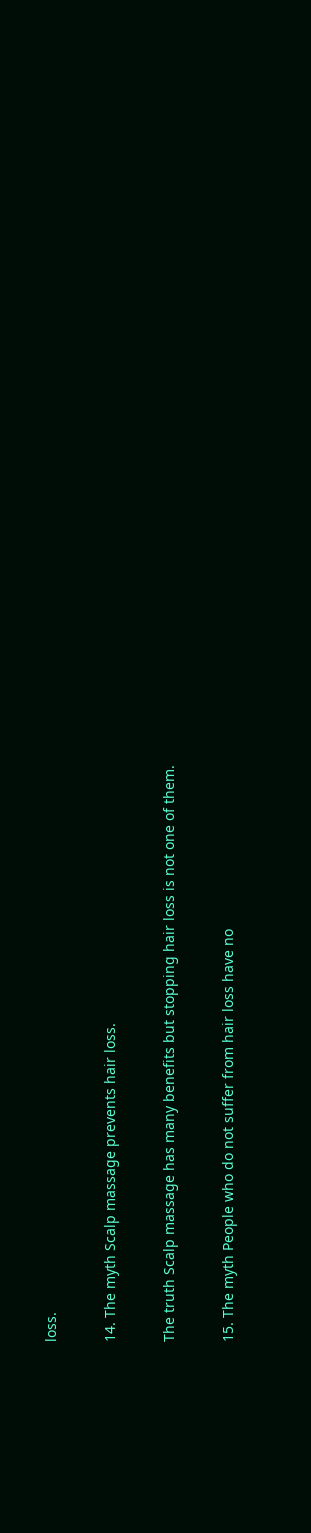loss.

14. The myth Scalp massage prevents hair loss.

The truth Scalp massage has many benefits but stopping hair loss is not one of them.

15. The myth People who do not suffer from hair loss have no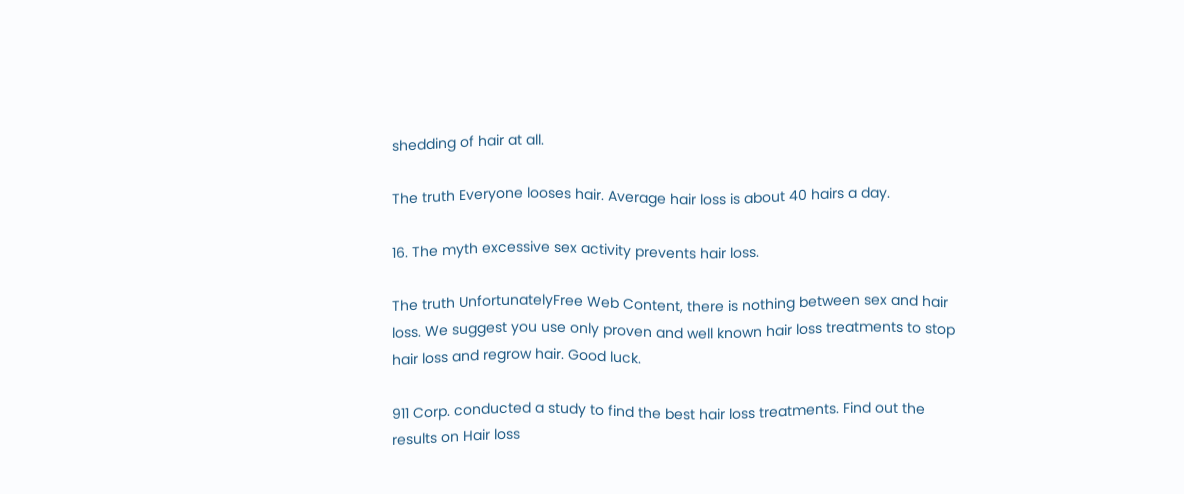shedding of hair at all.

The truth Everyone looses hair. Average hair loss is about 40 hairs a day.

16. The myth excessive sex activity prevents hair loss.

The truth UnfortunatelyFree Web Content, there is nothing between sex and hair loss. We suggest you use only proven and well known hair loss treatments to stop hair loss and regrow hair. Good luck.

911 Corp. conducted a study to find the best hair loss treatments. Find out the results on Hair loss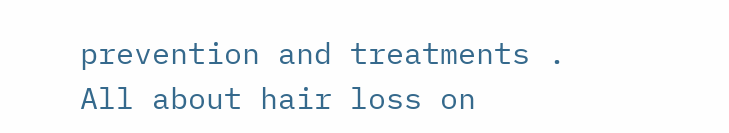prevention and treatments . All about hair loss on